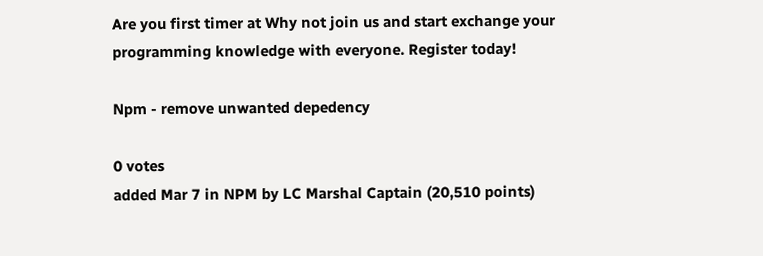Are you first timer at Why not join us and start exchange your programming knowledge with everyone. Register today!

Npm - remove unwanted depedency

0 votes
added Mar 7 in NPM by LC Marshal Captain (20,510 points)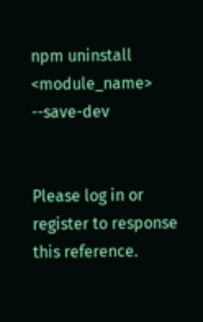npm uninstall <module_name> --save-dev


Please log in or register to response this reference.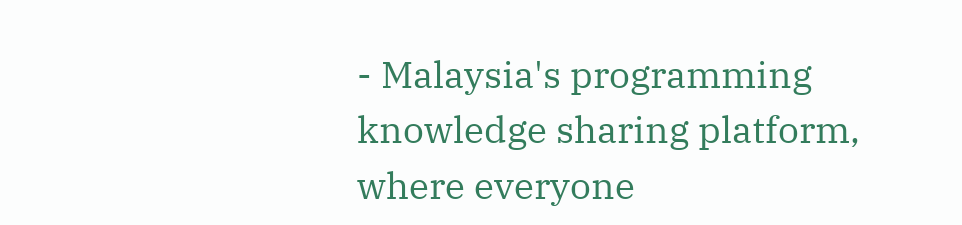- Malaysia's programming knowledge sharing platform, where everyone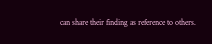can share their finding as reference to others.